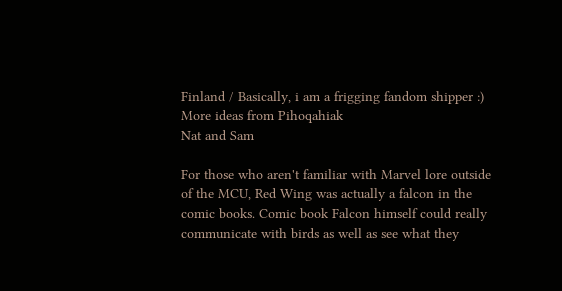Finland / Basically, i am a frigging fandom shipper :)
More ideas from Pihoqahiak
Nat and Sam

For those who aren't familiar with Marvel lore outside of the MCU, Red Wing was actually a falcon in the comic books. Comic book Falcon himself could really communicate with birds as well as see what they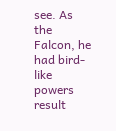see. As the Falcon, he had bird-like powers result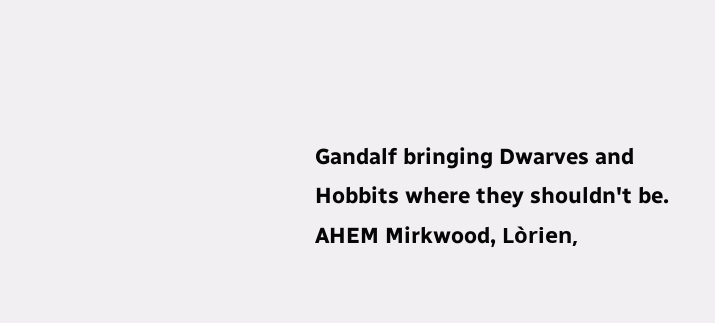Gandalf bringing Dwarves and Hobbits where they shouldn't be. AHEM Mirkwood, Lòrien,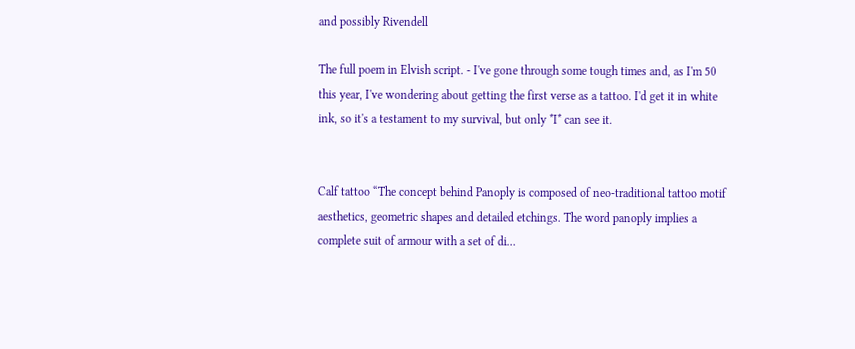and possibly Rivendell

The full poem in Elvish script. - I've gone through some tough times and, as I'm 50 this year, I've wondering about getting the first verse as a tattoo. I'd get it in white ink, so it's a testament to my survival, but only *I* can see it.


Calf tattoo “The concept behind Panoply is composed of neo-traditional tattoo motif aesthetics, geometric shapes and detailed etchings. The word panoply implies a complete suit of armour with a set of di…